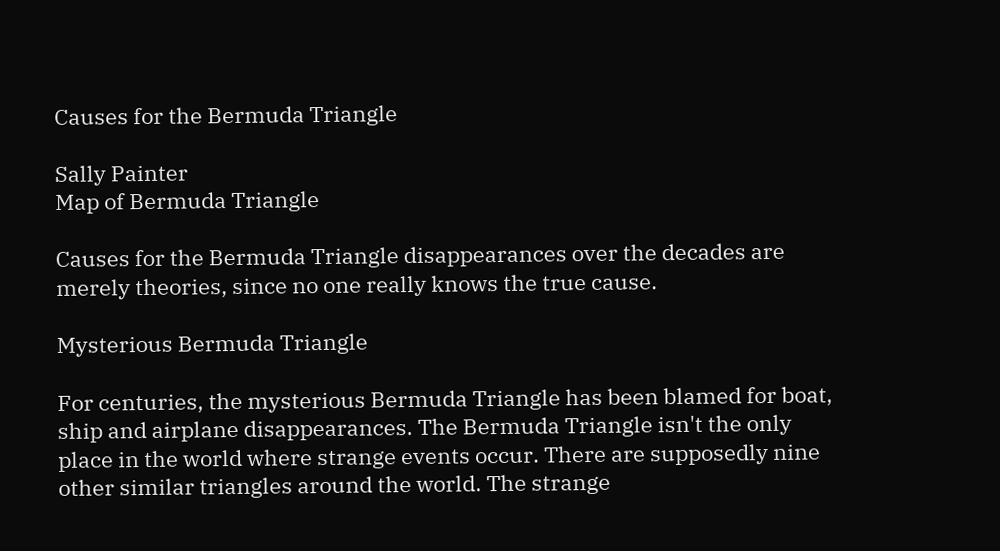Causes for the Bermuda Triangle

Sally Painter
Map of Bermuda Triangle

Causes for the Bermuda Triangle disappearances over the decades are merely theories, since no one really knows the true cause.

Mysterious Bermuda Triangle

For centuries, the mysterious Bermuda Triangle has been blamed for boat, ship and airplane disappearances. The Bermuda Triangle isn't the only place in the world where strange events occur. There are supposedly nine other similar triangles around the world. The strange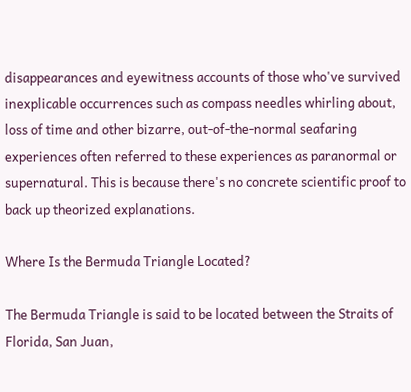disappearances and eyewitness accounts of those who've survived inexplicable occurrences such as compass needles whirling about, loss of time and other bizarre, out-of-the-normal seafaring experiences often referred to these experiences as paranormal or supernatural. This is because there's no concrete scientific proof to back up theorized explanations.

Where Is the Bermuda Triangle Located?

The Bermuda Triangle is said to be located between the Straits of Florida, San Juan,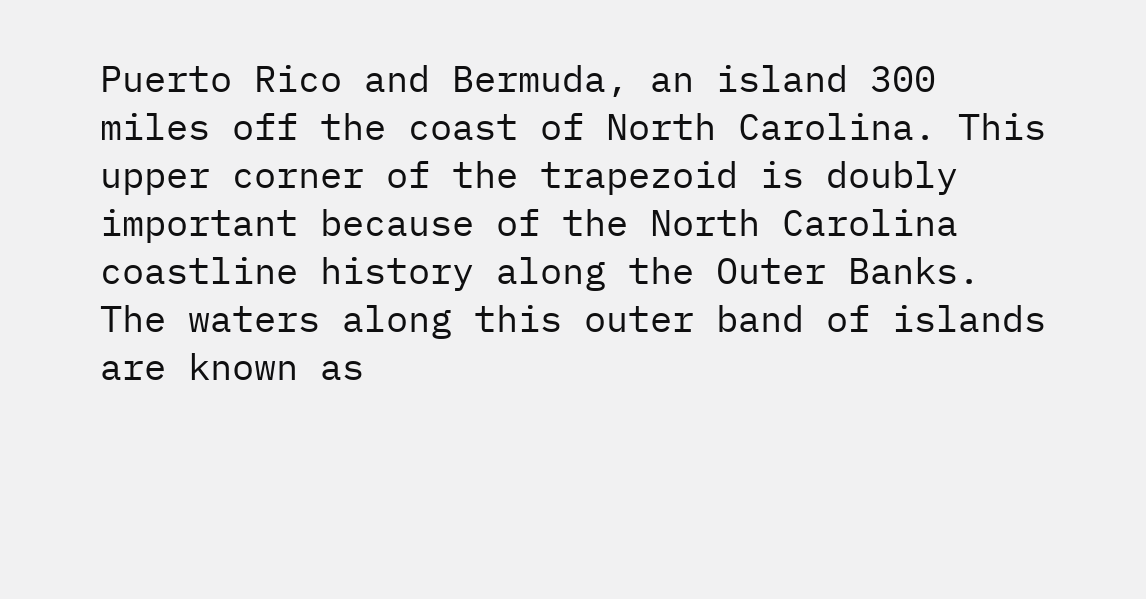Puerto Rico and Bermuda, an island 300 miles off the coast of North Carolina. This upper corner of the trapezoid is doubly important because of the North Carolina coastline history along the Outer Banks. The waters along this outer band of islands are known as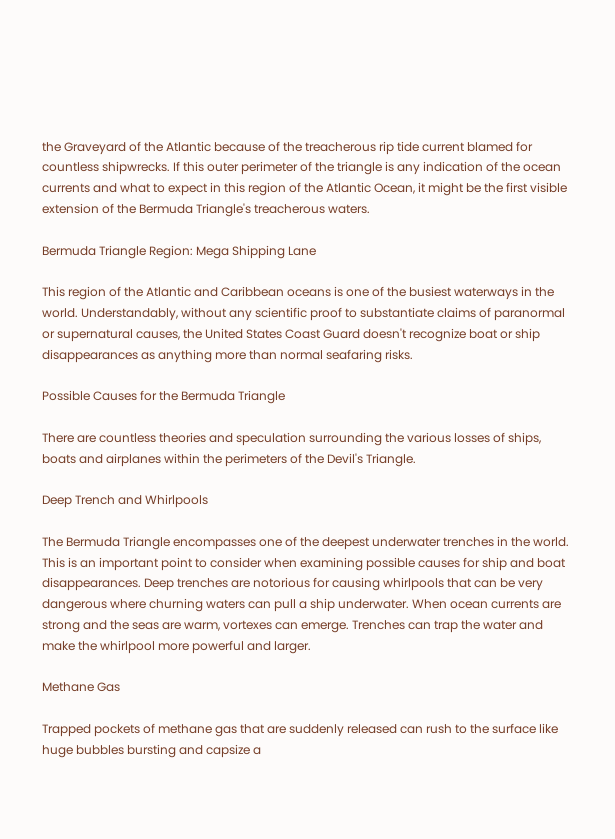the Graveyard of the Atlantic because of the treacherous rip tide current blamed for countless shipwrecks. If this outer perimeter of the triangle is any indication of the ocean currents and what to expect in this region of the Atlantic Ocean, it might be the first visible extension of the Bermuda Triangle's treacherous waters.

Bermuda Triangle Region: Mega Shipping Lane

This region of the Atlantic and Caribbean oceans is one of the busiest waterways in the world. Understandably, without any scientific proof to substantiate claims of paranormal or supernatural causes, the United States Coast Guard doesn't recognize boat or ship disappearances as anything more than normal seafaring risks.

Possible Causes for the Bermuda Triangle

There are countless theories and speculation surrounding the various losses of ships, boats and airplanes within the perimeters of the Devil's Triangle.

Deep Trench and Whirlpools

The Bermuda Triangle encompasses one of the deepest underwater trenches in the world. This is an important point to consider when examining possible causes for ship and boat disappearances. Deep trenches are notorious for causing whirlpools that can be very dangerous where churning waters can pull a ship underwater. When ocean currents are strong and the seas are warm, vortexes can emerge. Trenches can trap the water and make the whirlpool more powerful and larger.

Methane Gas

Trapped pockets of methane gas that are suddenly released can rush to the surface like huge bubbles bursting and capsize a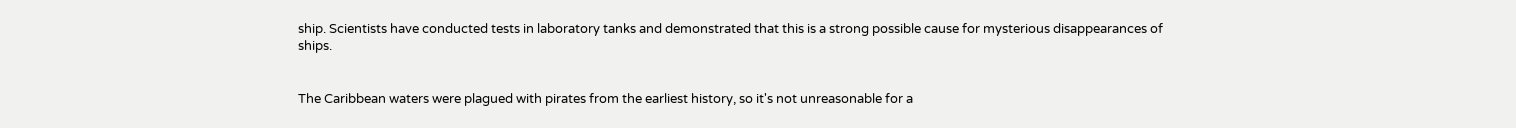ship. Scientists have conducted tests in laboratory tanks and demonstrated that this is a strong possible cause for mysterious disappearances of ships.


The Caribbean waters were plagued with pirates from the earliest history, so it's not unreasonable for a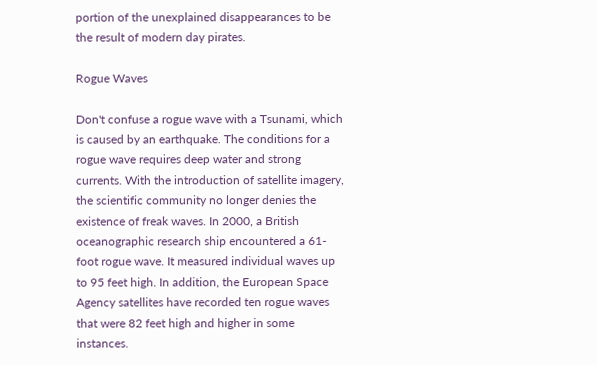portion of the unexplained disappearances to be the result of modern day pirates.

Rogue Waves

Don't confuse a rogue wave with a Tsunami, which is caused by an earthquake. The conditions for a rogue wave requires deep water and strong currents. With the introduction of satellite imagery, the scientific community no longer denies the existence of freak waves. In 2000, a British oceanographic research ship encountered a 61-foot rogue wave. It measured individual waves up to 95 feet high. In addition, the European Space Agency satellites have recorded ten rogue waves that were 82 feet high and higher in some instances.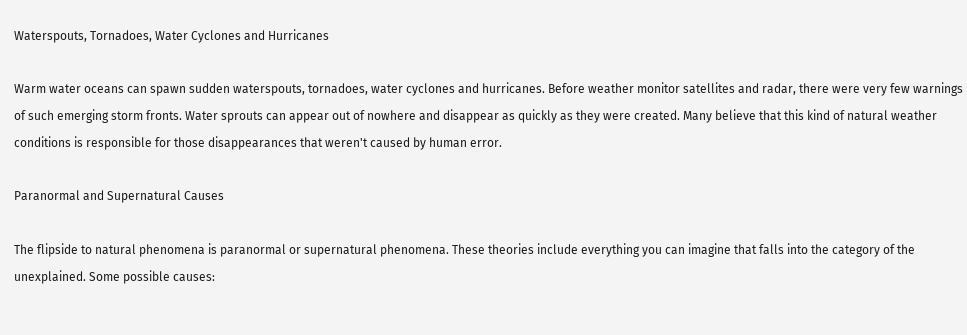Waterspouts, Tornadoes, Water Cyclones and Hurricanes

Warm water oceans can spawn sudden waterspouts, tornadoes, water cyclones and hurricanes. Before weather monitor satellites and radar, there were very few warnings of such emerging storm fronts. Water sprouts can appear out of nowhere and disappear as quickly as they were created. Many believe that this kind of natural weather conditions is responsible for those disappearances that weren't caused by human error.

Paranormal and Supernatural Causes

The flipside to natural phenomena is paranormal or supernatural phenomena. These theories include everything you can imagine that falls into the category of the unexplained. Some possible causes: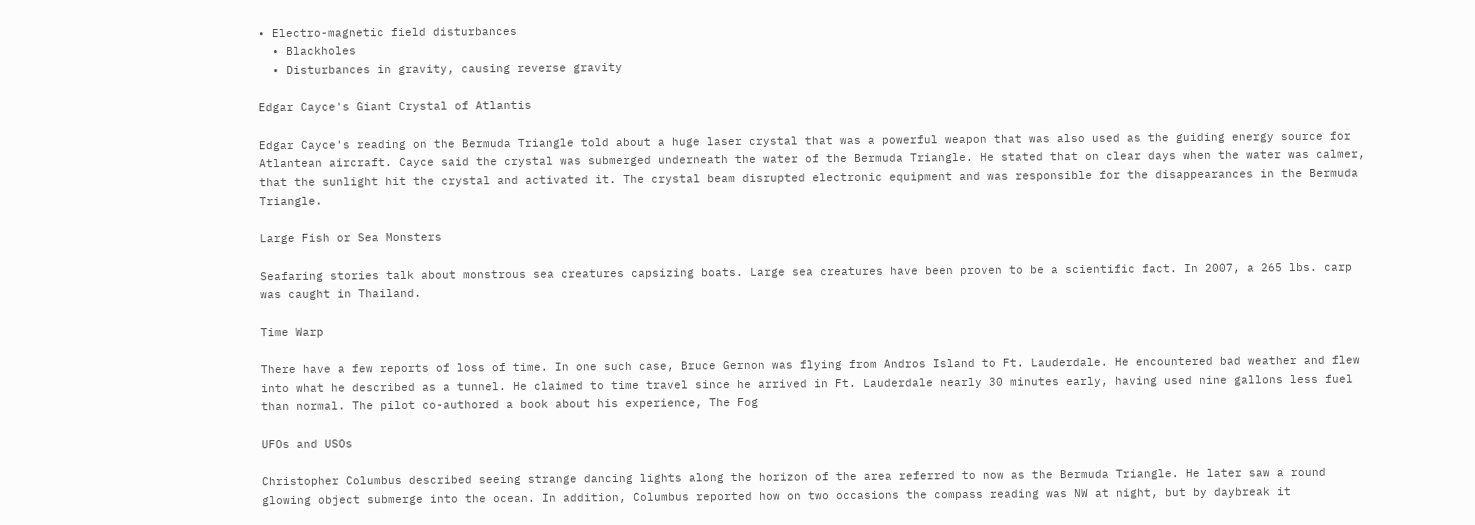• Electro-magnetic field disturbances
  • Blackholes
  • Disturbances in gravity, causing reverse gravity

Edgar Cayce's Giant Crystal of Atlantis

Edgar Cayce's reading on the Bermuda Triangle told about a huge laser crystal that was a powerful weapon that was also used as the guiding energy source for Atlantean aircraft. Cayce said the crystal was submerged underneath the water of the Bermuda Triangle. He stated that on clear days when the water was calmer, that the sunlight hit the crystal and activated it. The crystal beam disrupted electronic equipment and was responsible for the disappearances in the Bermuda Triangle.

Large Fish or Sea Monsters

Seafaring stories talk about monstrous sea creatures capsizing boats. Large sea creatures have been proven to be a scientific fact. In 2007, a 265 lbs. carp was caught in Thailand.

Time Warp

There have a few reports of loss of time. In one such case, Bruce Gernon was flying from Andros Island to Ft. Lauderdale. He encountered bad weather and flew into what he described as a tunnel. He claimed to time travel since he arrived in Ft. Lauderdale nearly 30 minutes early, having used nine gallons less fuel than normal. The pilot co-authored a book about his experience, The Fog

UFOs and USOs

Christopher Columbus described seeing strange dancing lights along the horizon of the area referred to now as the Bermuda Triangle. He later saw a round glowing object submerge into the ocean. In addition, Columbus reported how on two occasions the compass reading was NW at night, but by daybreak it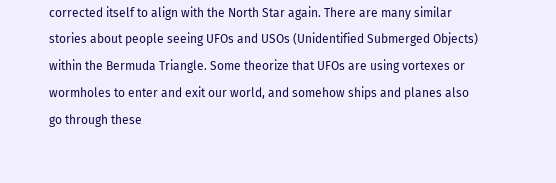corrected itself to align with the North Star again. There are many similar stories about people seeing UFOs and USOs (Unidentified Submerged Objects) within the Bermuda Triangle. Some theorize that UFOs are using vortexes or wormholes to enter and exit our world, and somehow ships and planes also go through these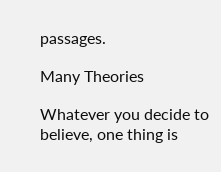passages.

Many Theories

Whatever you decide to believe, one thing is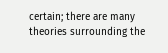certain; there are many theories surrounding the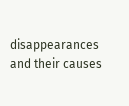disappearances and their causes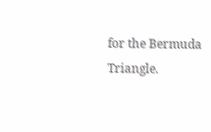for the Bermuda Triangle.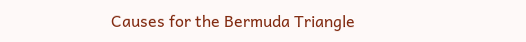Causes for the Bermuda Triangle